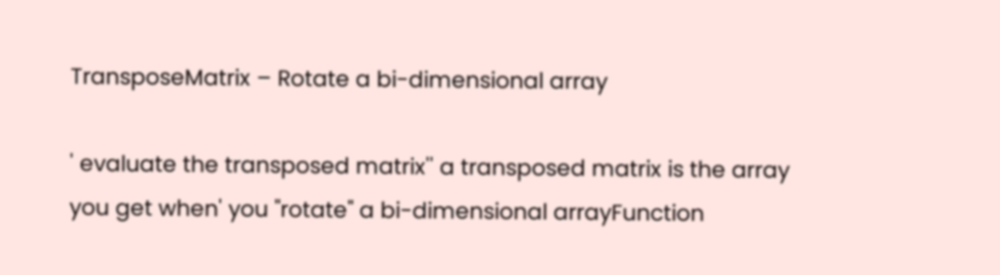TransposeMatrix – Rotate a bi-dimensional array

' evaluate the transposed matrix'' a transposed matrix is the array you get when' you "rotate" a bi-dimensional arrayFunction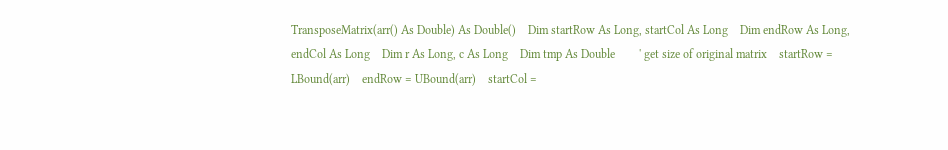TransposeMatrix(arr() As Double) As Double()    Dim startRow As Long, startCol As Long    Dim endRow As Long, endCol As Long    Dim r As Long, c As Long    Dim tmp As Double        ' get size of original matrix    startRow = LBound(arr)    endRow = UBound(arr)    startCol =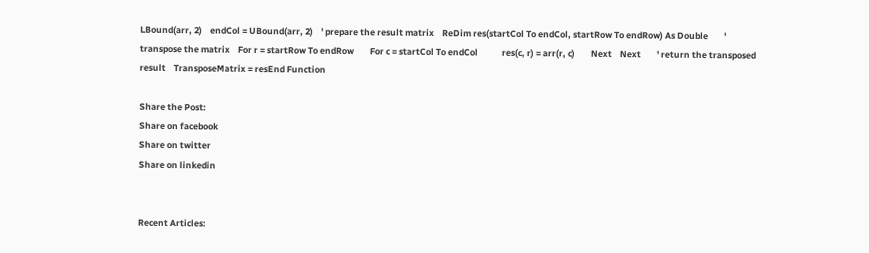LBound(arr, 2)    endCol = UBound(arr, 2)    ' prepare the result matrix    ReDim res(startCol To endCol, startRow To endRow) As Double        ' transpose the matrix    For r = startRow To endRow        For c = startCol To endCol            res(c, r) = arr(r, c)        Next    Next        ' return the transposed result    TransposeMatrix = resEnd Function

Share the Post:
Share on facebook
Share on twitter
Share on linkedin


Recent Articles: